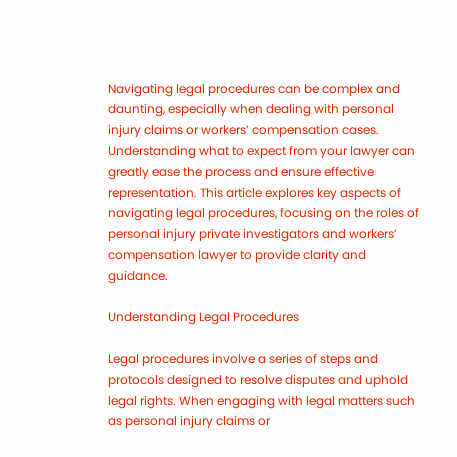Navigating legal procedures can be complex and daunting, especially when dealing with personal injury claims or workers’ compensation cases. Understanding what to expect from your lawyer can greatly ease the process and ensure effective representation. This article explores key aspects of navigating legal procedures, focusing on the roles of personal injury private investigators and workers’ compensation lawyer to provide clarity and guidance.

Understanding Legal Procedures

Legal procedures involve a series of steps and protocols designed to resolve disputes and uphold legal rights. When engaging with legal matters such as personal injury claims or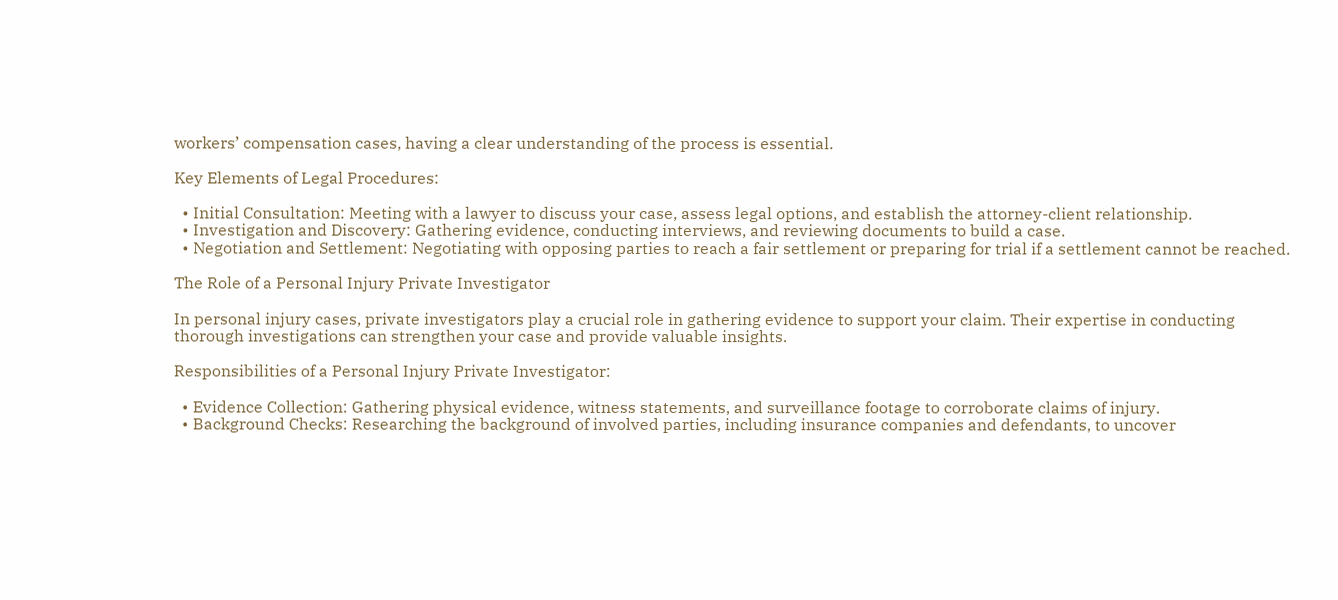workers’ compensation cases, having a clear understanding of the process is essential.

Key Elements of Legal Procedures:

  • Initial Consultation: Meeting with a lawyer to discuss your case, assess legal options, and establish the attorney-client relationship.
  • Investigation and Discovery: Gathering evidence, conducting interviews, and reviewing documents to build a case.
  • Negotiation and Settlement: Negotiating with opposing parties to reach a fair settlement or preparing for trial if a settlement cannot be reached.

The Role of a Personal Injury Private Investigator

In personal injury cases, private investigators play a crucial role in gathering evidence to support your claim. Their expertise in conducting thorough investigations can strengthen your case and provide valuable insights.

Responsibilities of a Personal Injury Private Investigator:

  • Evidence Collection: Gathering physical evidence, witness statements, and surveillance footage to corroborate claims of injury.
  • Background Checks: Researching the background of involved parties, including insurance companies and defendants, to uncover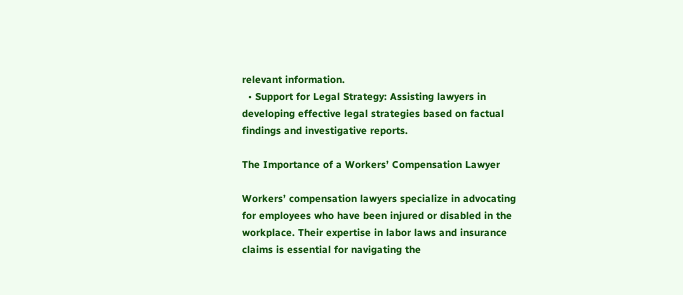relevant information.
  • Support for Legal Strategy: Assisting lawyers in developing effective legal strategies based on factual findings and investigative reports.

The Importance of a Workers’ Compensation Lawyer

Workers’ compensation lawyers specialize in advocating for employees who have been injured or disabled in the workplace. Their expertise in labor laws and insurance claims is essential for navigating the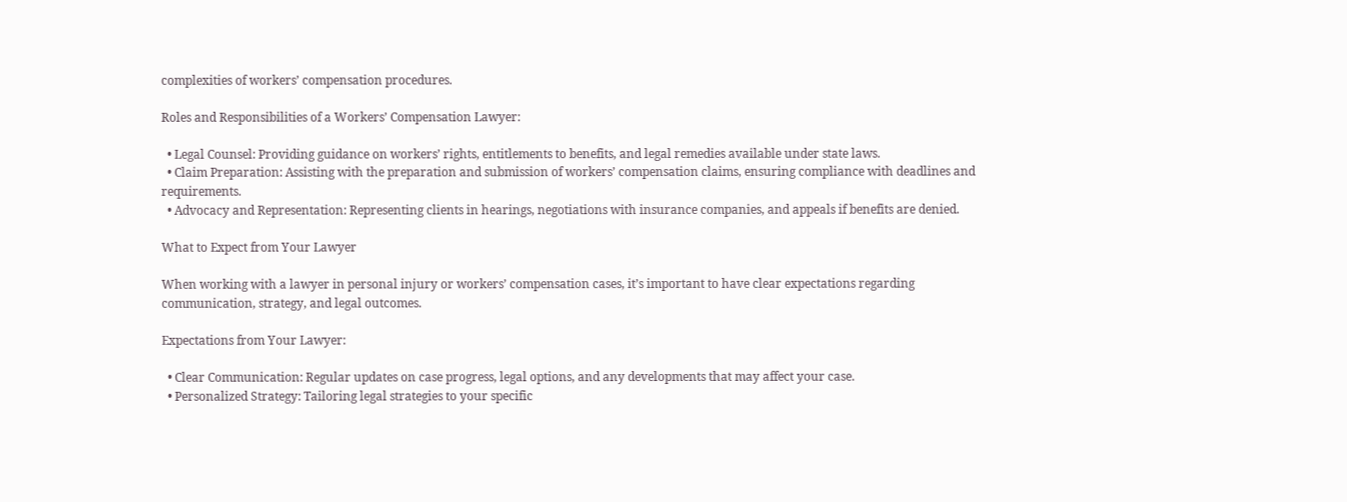complexities of workers’ compensation procedures.

Roles and Responsibilities of a Workers’ Compensation Lawyer:

  • Legal Counsel: Providing guidance on workers’ rights, entitlements to benefits, and legal remedies available under state laws.
  • Claim Preparation: Assisting with the preparation and submission of workers’ compensation claims, ensuring compliance with deadlines and requirements.
  • Advocacy and Representation: Representing clients in hearings, negotiations with insurance companies, and appeals if benefits are denied.

What to Expect from Your Lawyer

When working with a lawyer in personal injury or workers’ compensation cases, it’s important to have clear expectations regarding communication, strategy, and legal outcomes.

Expectations from Your Lawyer:

  • Clear Communication: Regular updates on case progress, legal options, and any developments that may affect your case.
  • Personalized Strategy: Tailoring legal strategies to your specific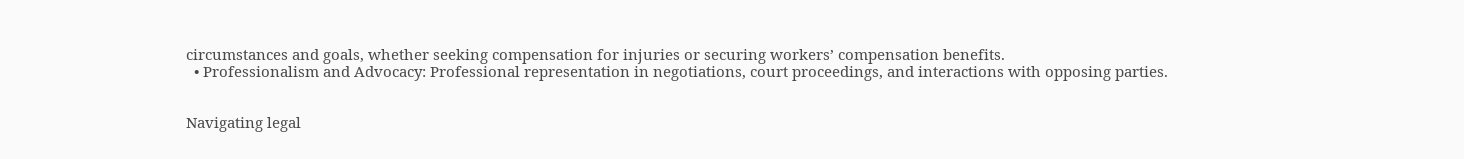circumstances and goals, whether seeking compensation for injuries or securing workers’ compensation benefits.
  • Professionalism and Advocacy: Professional representation in negotiations, court proceedings, and interactions with opposing parties.


Navigating legal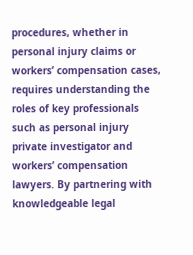procedures, whether in personal injury claims or workers’ compensation cases, requires understanding the roles of key professionals such as personal injury private investigator and workers’ compensation lawyers. By partnering with knowledgeable legal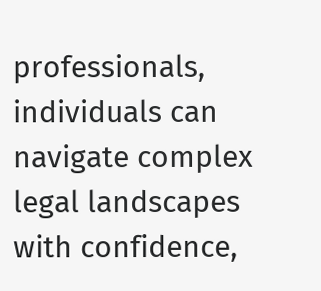professionals, individuals can navigate complex legal landscapes with confidence,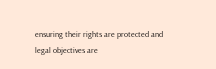ensuring their rights are protected and legal objectives are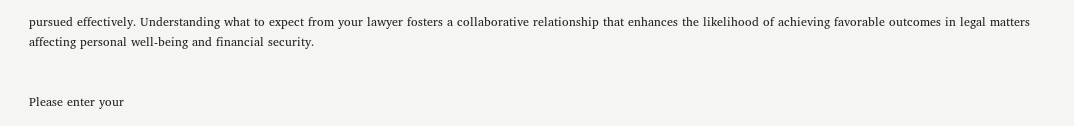pursued effectively. Understanding what to expect from your lawyer fosters a collaborative relationship that enhances the likelihood of achieving favorable outcomes in legal matters affecting personal well-being and financial security.


Please enter your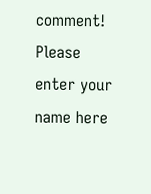comment!
Please enter your name here